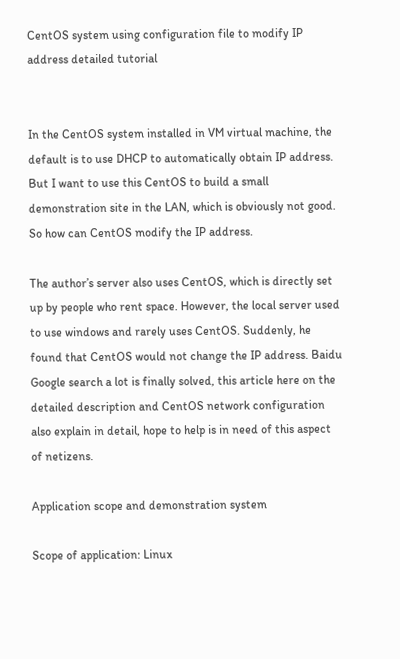CentOS system using configuration file to modify IP address detailed tutorial


In the CentOS system installed in VM virtual machine, the default is to use DHCP to automatically obtain IP address. But I want to use this CentOS to build a small demonstration site in the LAN, which is obviously not good. So how can CentOS modify the IP address.

The author’s server also uses CentOS, which is directly set up by people who rent space. However, the local server used to use windows and rarely uses CentOS. Suddenly, he found that CentOS would not change the IP address. Baidu Google search a lot is finally solved, this article here on the detailed description and CentOS network configuration also explain in detail, hope to help is in need of this aspect of netizens.

Application scope and demonstration system

Scope of application: Linux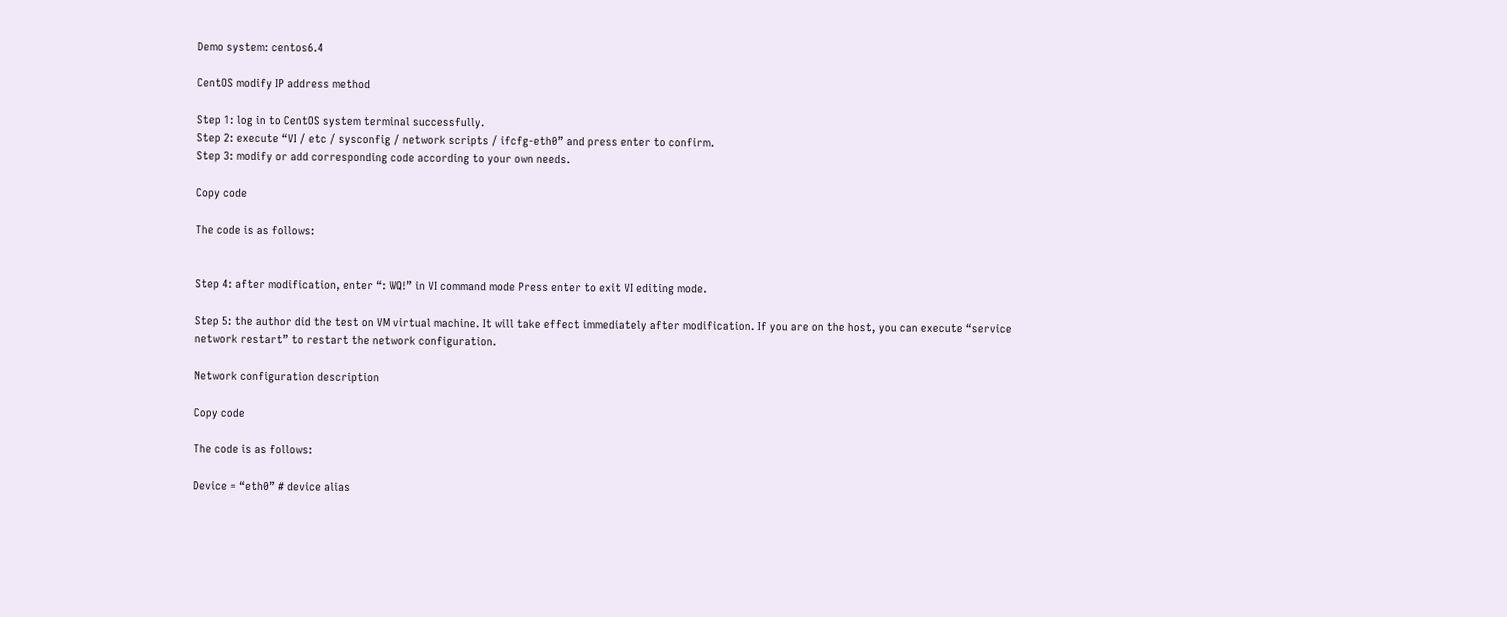Demo system: centos6.4

CentOS modify IP address method

Step 1: log in to CentOS system terminal successfully.
Step 2: execute “VI / etc / sysconfig / network scripts / ifcfg-eth0” and press enter to confirm.
Step 3: modify or add corresponding code according to your own needs.

Copy code

The code is as follows:


Step 4: after modification, enter “: WQ!” in VI command mode Press enter to exit VI editing mode.

Step 5: the author did the test on VM virtual machine. It will take effect immediately after modification. If you are on the host, you can execute “service network restart” to restart the network configuration.

Network configuration description

Copy code

The code is as follows:

Device = “eth0” # device alias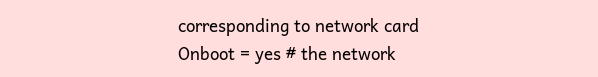corresponding to network card
Onboot = yes # the network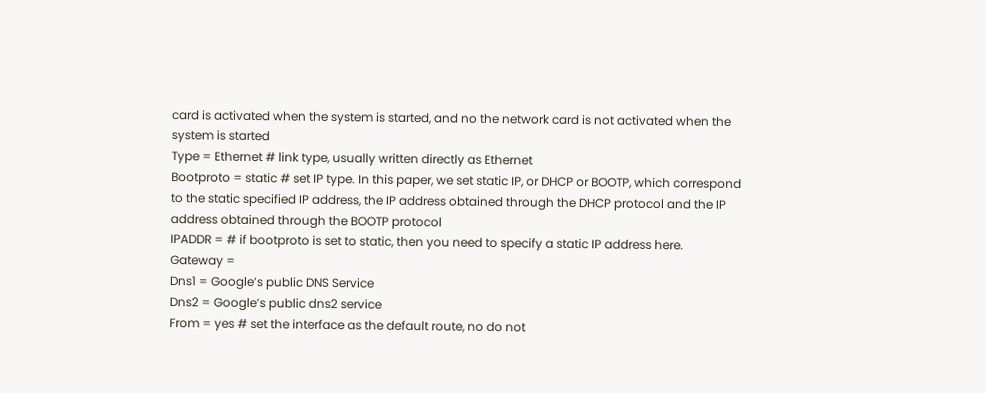card is activated when the system is started, and no the network card is not activated when the system is started
Type = Ethernet # link type, usually written directly as Ethernet
Bootproto = static # set IP type. In this paper, we set static IP, or DHCP or BOOTP, which correspond to the static specified IP address, the IP address obtained through the DHCP protocol and the IP address obtained through the BOOTP protocol
IPADDR = # if bootproto is set to static, then you need to specify a static IP address here.
Gateway =
Dns1 = Google’s public DNS Service
Dns2 = Google’s public dns2 service
From = yes # set the interface as the default route, no do not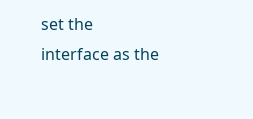set the interface as the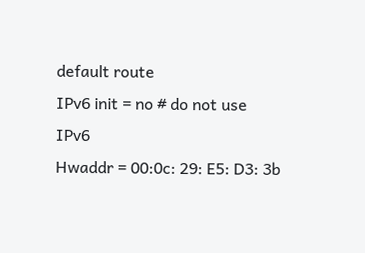default route
IPv6 init = no # do not use IPv6
Hwaddr = 00:0c: 29: E5: D3: 3b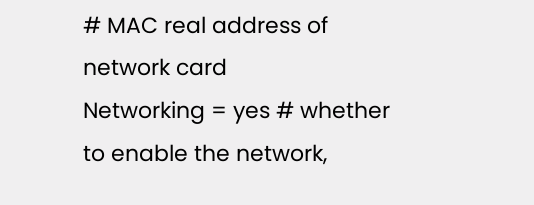# MAC real address of network card
Networking = yes # whether to enable the network,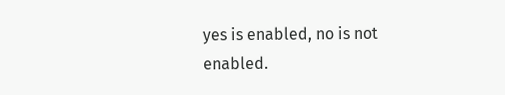yes is enabled, no is not enabled.